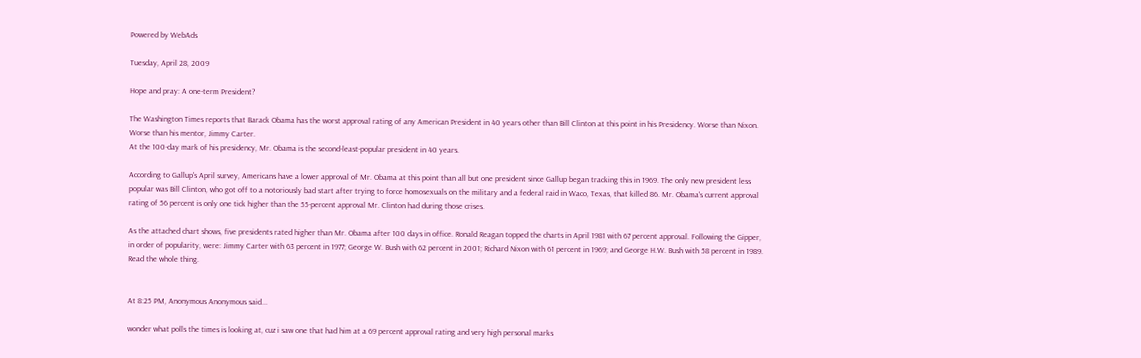Powered by WebAds

Tuesday, April 28, 2009

Hope and pray: A one-term President?

The Washington Times reports that Barack Obama has the worst approval rating of any American President in 40 years other than Bill Clinton at this point in his Presidency. Worse than Nixon. Worse than his mentor, Jimmy Carter.
At the 100-day mark of his presidency, Mr. Obama is the second-least-popular president in 40 years.

According to Gallup's April survey, Americans have a lower approval of Mr. Obama at this point than all but one president since Gallup began tracking this in 1969. The only new president less popular was Bill Clinton, who got off to a notoriously bad start after trying to force homosexuals on the military and a federal raid in Waco, Texas, that killed 86. Mr. Obama's current approval rating of 56 percent is only one tick higher than the 55-percent approval Mr. Clinton had during those crises.

As the attached chart shows, five presidents rated higher than Mr. Obama after 100 days in office. Ronald Reagan topped the charts in April 1981 with 67 percent approval. Following the Gipper, in order of popularity, were: Jimmy Carter with 63 percent in 1977; George W. Bush with 62 percent in 2001; Richard Nixon with 61 percent in 1969; and George H.W. Bush with 58 percent in 1989.
Read the whole thing.


At 8:25 PM, Anonymous Anonymous said...

wonder what polls the times is looking at, cuz i saw one that had him at a 69 percent approval rating and very high personal marks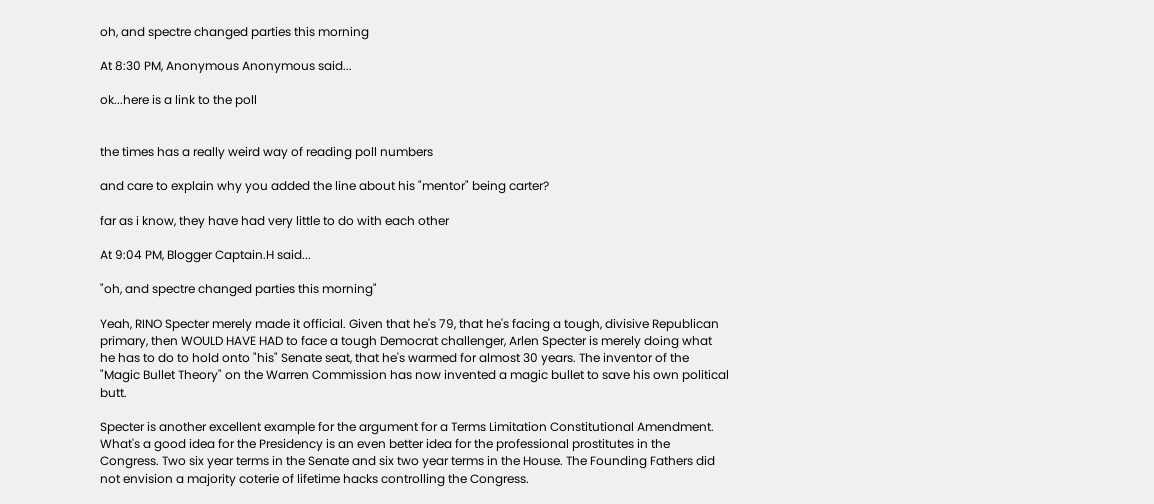oh, and spectre changed parties this morning

At 8:30 PM, Anonymous Anonymous said...

ok...here is a link to the poll


the times has a really weird way of reading poll numbers

and care to explain why you added the line about his "mentor" being carter?

far as i know, they have had very little to do with each other

At 9:04 PM, Blogger Captain.H said...

"oh, and spectre changed parties this morning"

Yeah, RINO Specter merely made it official. Given that he's 79, that he's facing a tough, divisive Republican primary, then WOULD HAVE HAD to face a tough Democrat challenger, Arlen Specter is merely doing what he has to do to hold onto "his" Senate seat, that he's warmed for almost 30 years. The inventor of the "Magic Bullet Theory" on the Warren Commission has now invented a magic bullet to save his own political butt.

Specter is another excellent example for the argument for a Terms Limitation Constitutional Amendment. What's a good idea for the Presidency is an even better idea for the professional prostitutes in the Congress. Two six year terms in the Senate and six two year terms in the House. The Founding Fathers did not envision a majority coterie of lifetime hacks controlling the Congress.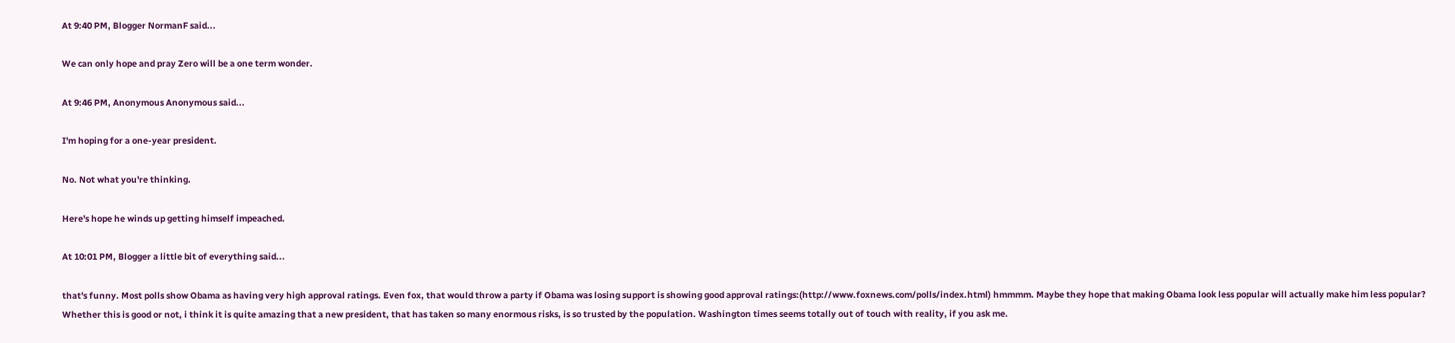At 9:40 PM, Blogger NormanF said...

We can only hope and pray Zero will be a one term wonder.

At 9:46 PM, Anonymous Anonymous said...

I'm hoping for a one-year president.

No. Not what you're thinking.

Here's hope he winds up getting himself impeached.

At 10:01 PM, Blogger a little bit of everything said...

that's funny. Most polls show Obama as having very high approval ratings. Even fox, that would throw a party if Obama was losing support is showing good approval ratings:(http://www.foxnews.com/polls/index.html) hmmmm. Maybe they hope that making Obama look less popular will actually make him less popular? Whether this is good or not, i think it is quite amazing that a new president, that has taken so many enormous risks, is so trusted by the population. Washington times seems totally out of touch with reality, if you ask me.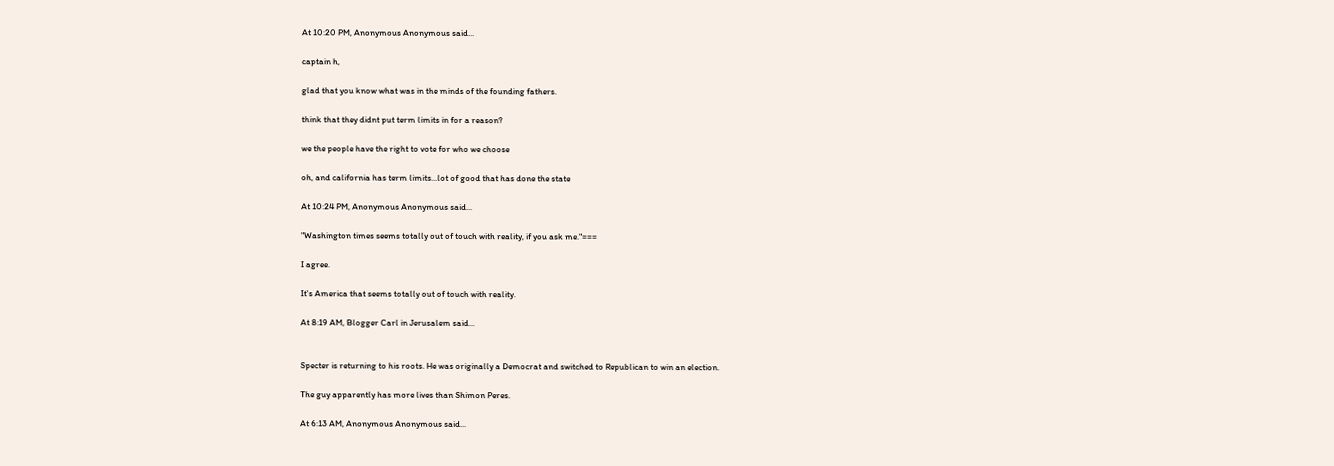At 10:20 PM, Anonymous Anonymous said...

captain h,

glad that you know what was in the minds of the founding fathers.

think that they didnt put term limits in for a reason?

we the people have the right to vote for who we choose

oh, and california has term limits...lot of good that has done the state

At 10:24 PM, Anonymous Anonymous said...

"Washington times seems totally out of touch with reality, if you ask me."===

I agree.

It's America that seems totally out of touch with reality.

At 8:19 AM, Blogger Carl in Jerusalem said...


Specter is returning to his roots. He was originally a Democrat and switched to Republican to win an election.

The guy apparently has more lives than Shimon Peres.

At 6:13 AM, Anonymous Anonymous said...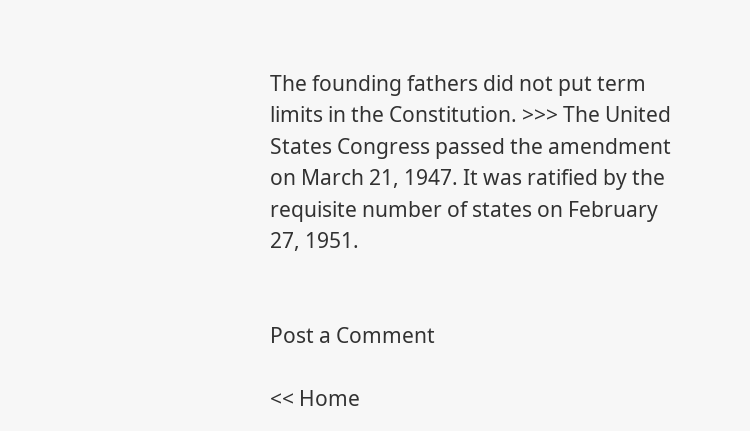The founding fathers did not put term limits in the Constitution. >>> The United States Congress passed the amendment on March 21, 1947. It was ratified by the requisite number of states on February 27, 1951.


Post a Comment

<< Home